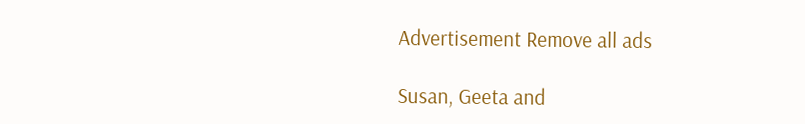Advertisement Remove all ads

Susan, Geeta and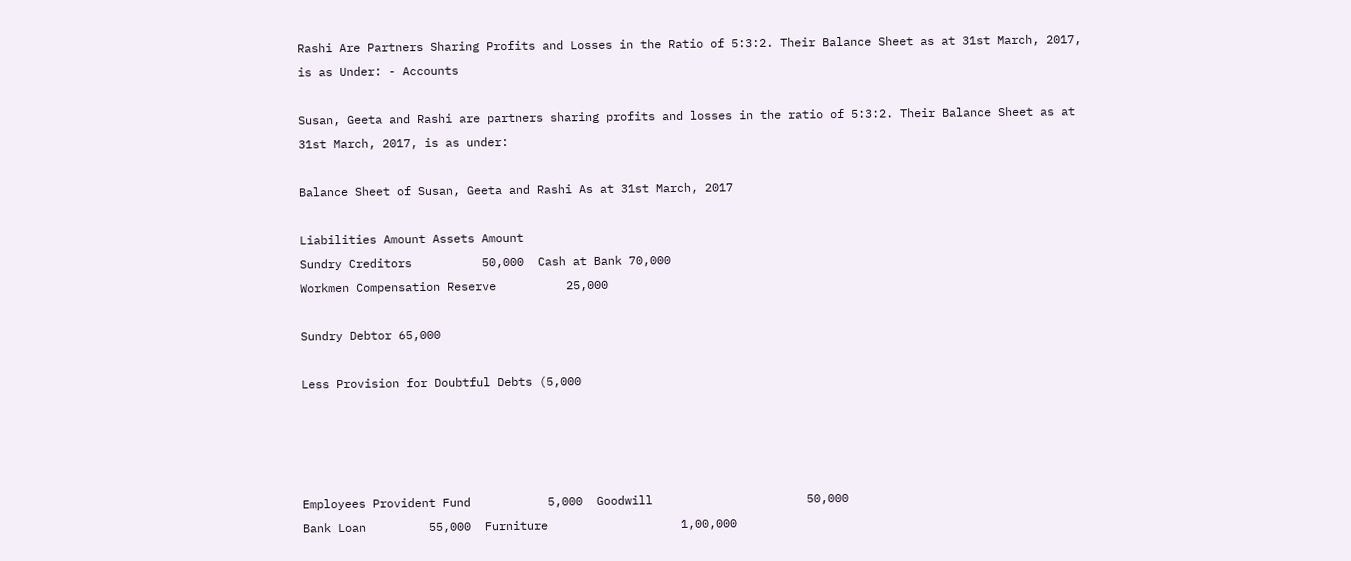Rashi Are Partners Sharing Profits and Losses in the Ratio of 5:3:2. Their Balance Sheet as at 31st March, 2017, is as Under: - Accounts

Susan, Geeta and Rashi are partners sharing profits and losses in the ratio of 5:3:2. Their Balance Sheet as at 31st March, 2017, is as under:

Balance Sheet of Susan, Geeta and Rashi As at 31st March, 2017

Liabilities Amount Assets Amount
Sundry Creditors          50,000  Cash at Bank 70,000
Workmen Compensation Reserve          25,000

Sundry Debtor 65,000

Less Provision for Doubtful Debts (5,000




Employees Provident Fund           5,000  Goodwill                      50,000
Bank Loan         55,000  Furniture                   1,00,000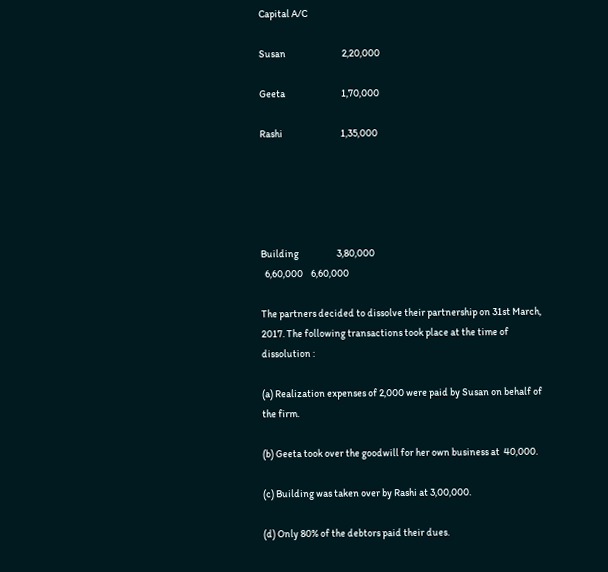Capital A/C

Susan                            2,20,000

Geeta                            1,70,000

Rashi                             1,35,000





Building                   3,80,000
  6,60,000    6,60,000

The partners decided to dissolve their partnership on 31st March, 2017. The following transactions took place at the time of dissolution :

(a) Realization expenses of 2,000 were paid by Susan on behalf of the firm.

(b) Geeta took over the goodwill for her own business at  40,000.

(c) Building was taken over by Rashi at 3,00,000.

(d) Only 80% of the debtors paid their dues.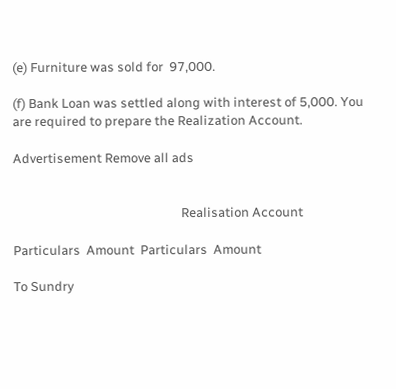(e) Furniture was sold for  97,000.

(f) Bank Loan was settled along with interest of 5,000. You are required to prepare the Realization Account.

Advertisement Remove all ads


                                                        Realisation Account

Particulars  Amount  Particulars  Amount

To Sundry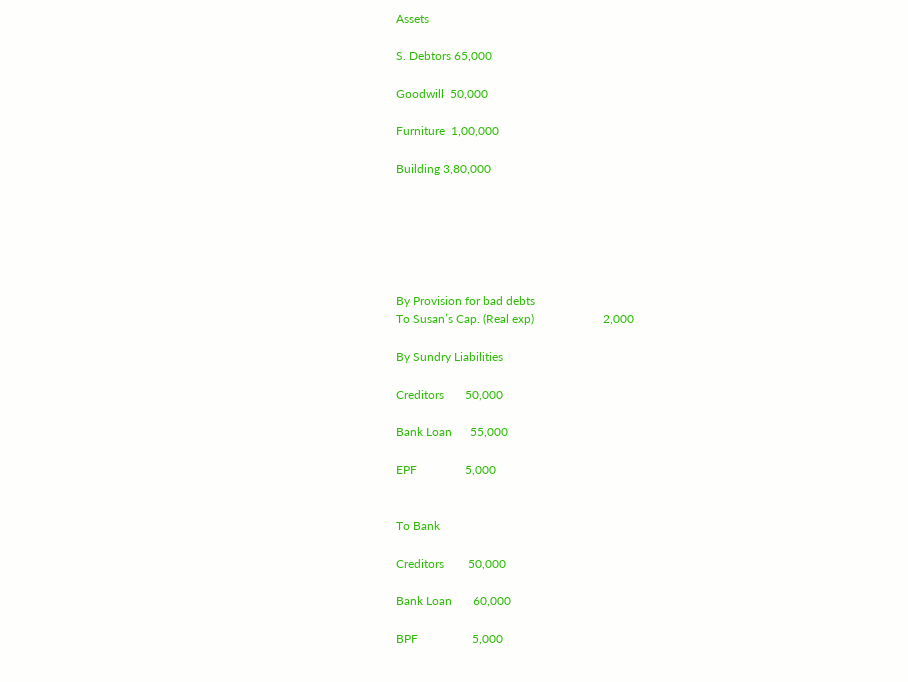Assets

S. Debtors 65,000

Goodwill  50,000

Furniture  1,00,000

Building 3,80,000






By Provision for bad debts
To Susan’s Cap. (Real exp)                       2,000

By Sundry Liabilities

Creditors       50,000

Bank Loan      55,000

EPF                5,000


To Bank

Creditors        50,000

Bank Loan       60,000

BPF                  5,000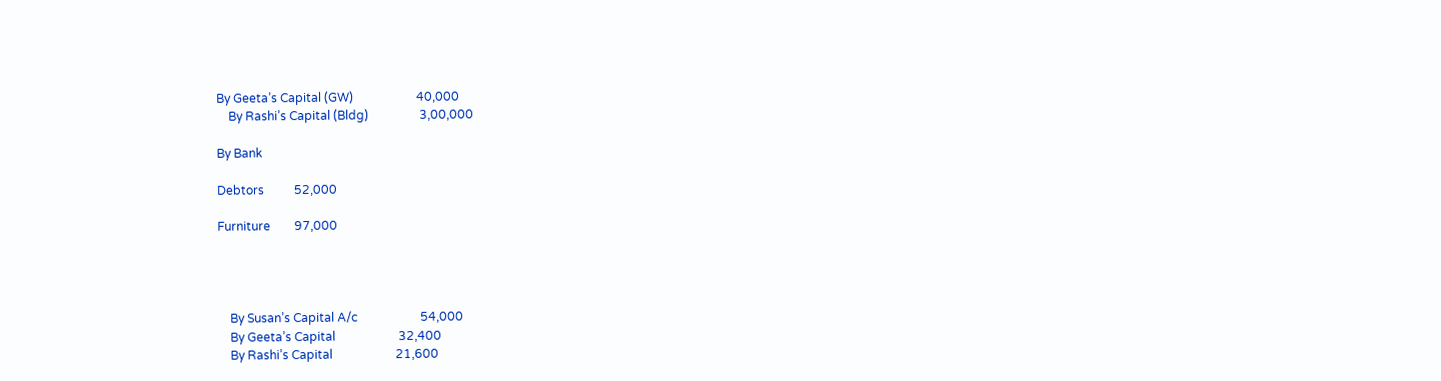By Geeta’s Capital (GW)                     40,000
    By Rashi’s Capital (Bldg)                 3,00,000

By Bank

Debtors          52,000

Furniture        97,000




    By Susan’s Capital A/c                     54,000
    By Geeta’s Capital                     32,400
    By Rashi’s Capital                     21,600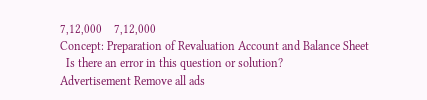7,12,000    7,12,000
Concept: Preparation of Revaluation Account and Balance Sheet
  Is there an error in this question or solution?
Advertisement Remove all ads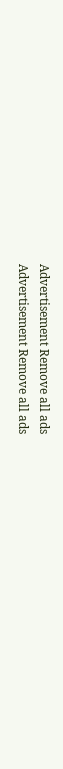Advertisement Remove all ads
Advertisement Remove all ads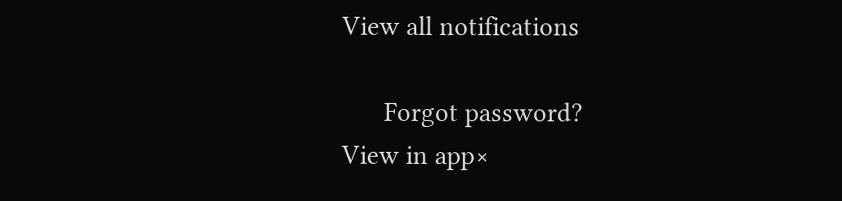View all notifications

      Forgot password?
View in app×